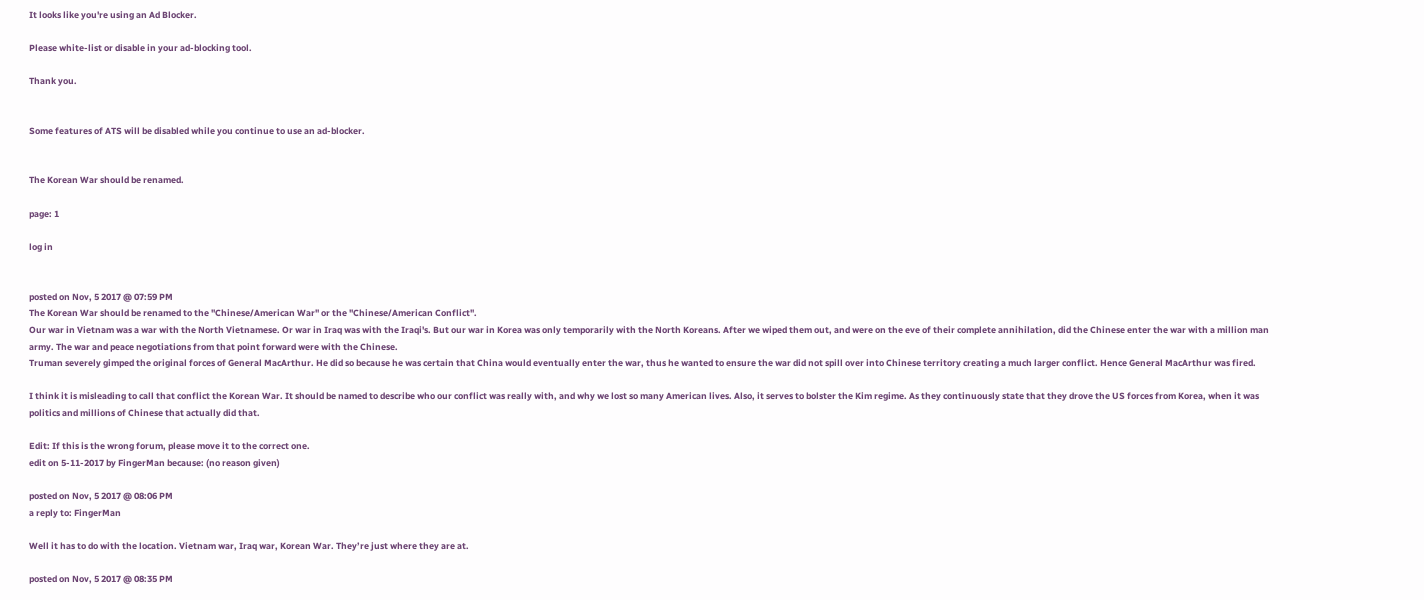It looks like you're using an Ad Blocker.

Please white-list or disable in your ad-blocking tool.

Thank you.


Some features of ATS will be disabled while you continue to use an ad-blocker.


The Korean War should be renamed.

page: 1

log in


posted on Nov, 5 2017 @ 07:59 PM
The Korean War should be renamed to the "Chinese/American War" or the "Chinese/American Conflict".
Our war in Vietnam was a war with the North Vietnamese. Or war in Iraq was with the Iraqi's. But our war in Korea was only temporarily with the North Koreans. After we wiped them out, and were on the eve of their complete annihilation, did the Chinese enter the war with a million man army. The war and peace negotiations from that point forward were with the Chinese.
Truman severely gimped the original forces of General MacArthur. He did so because he was certain that China would eventually enter the war, thus he wanted to ensure the war did not spill over into Chinese territory creating a much larger conflict. Hence General MacArthur was fired.

I think it is misleading to call that conflict the Korean War. It should be named to describe who our conflict was really with, and why we lost so many American lives. Also, it serves to bolster the Kim regime. As they continuously state that they drove the US forces from Korea, when it was politics and millions of Chinese that actually did that.

Edit: If this is the wrong forum, please move it to the correct one.
edit on 5-11-2017 by FingerMan because: (no reason given)

posted on Nov, 5 2017 @ 08:06 PM
a reply to: FingerMan

Well it has to do with the location. Vietnam war, Iraq war, Korean War. They’re just where they are at.

posted on Nov, 5 2017 @ 08:35 PM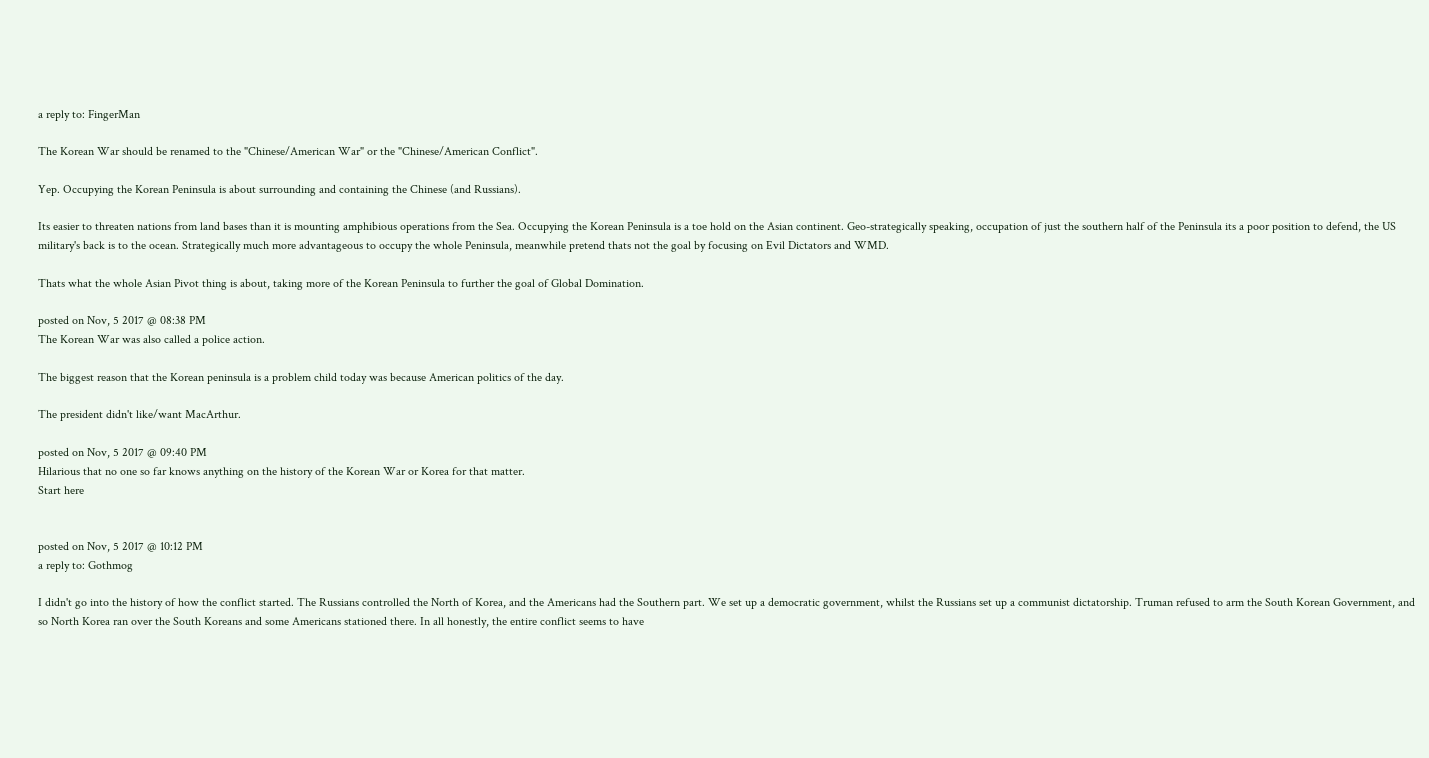a reply to: FingerMan

The Korean War should be renamed to the "Chinese/American War" or the "Chinese/American Conflict".

Yep. Occupying the Korean Peninsula is about surrounding and containing the Chinese (and Russians).

Its easier to threaten nations from land bases than it is mounting amphibious operations from the Sea. Occupying the Korean Peninsula is a toe hold on the Asian continent. Geo-strategically speaking, occupation of just the southern half of the Peninsula its a poor position to defend, the US military's back is to the ocean. Strategically much more advantageous to occupy the whole Peninsula, meanwhile pretend thats not the goal by focusing on Evil Dictators and WMD.

Thats what the whole Asian Pivot thing is about, taking more of the Korean Peninsula to further the goal of Global Domination.

posted on Nov, 5 2017 @ 08:38 PM
The Korean War was also called a police action.

The biggest reason that the Korean peninsula is a problem child today was because American politics of the day.

The president didn't like/want MacArthur.

posted on Nov, 5 2017 @ 09:40 PM
Hilarious that no one so far knows anything on the history of the Korean War or Korea for that matter.
Start here


posted on Nov, 5 2017 @ 10:12 PM
a reply to: Gothmog

I didn't go into the history of how the conflict started. The Russians controlled the North of Korea, and the Americans had the Southern part. We set up a democratic government, whilst the Russians set up a communist dictatorship. Truman refused to arm the South Korean Government, and so North Korea ran over the South Koreans and some Americans stationed there. In all honestly, the entire conflict seems to have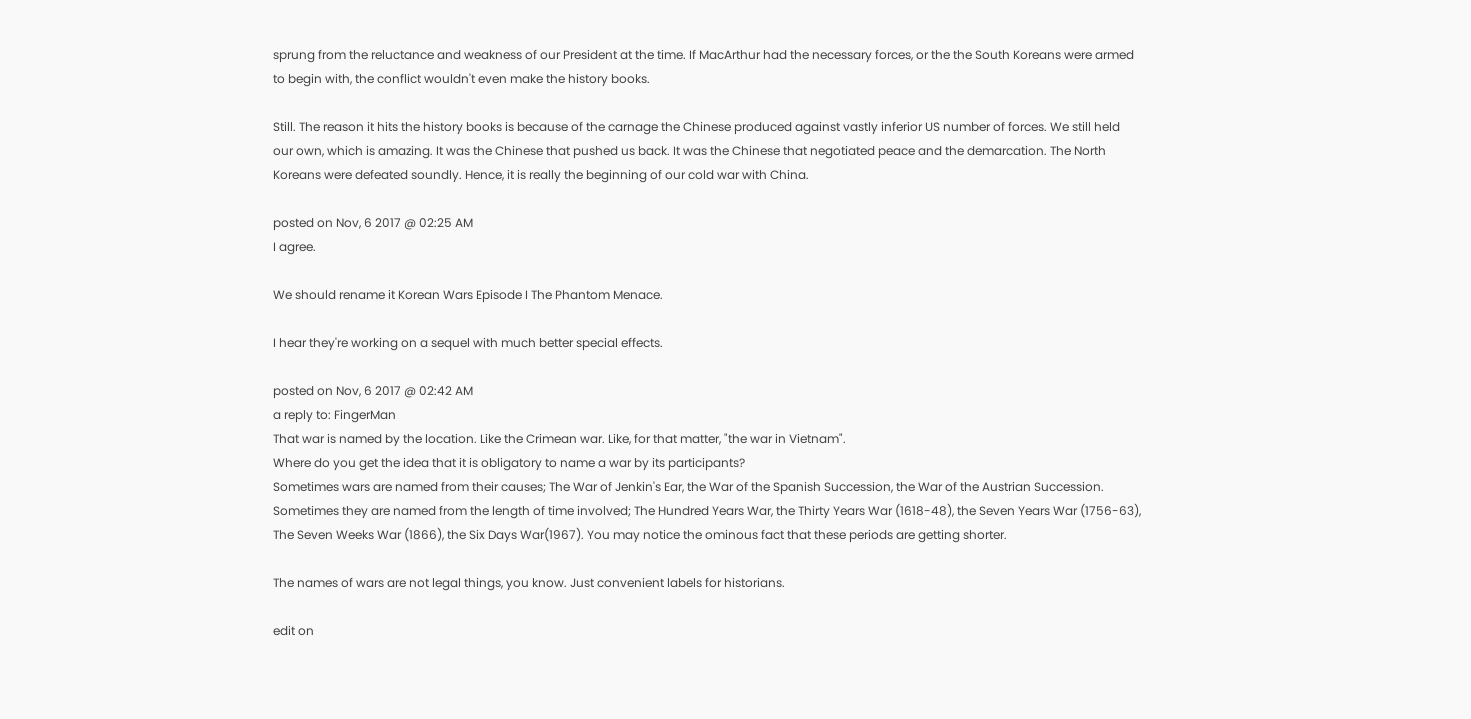sprung from the reluctance and weakness of our President at the time. If MacArthur had the necessary forces, or the the South Koreans were armed to begin with, the conflict wouldn't even make the history books.

Still. The reason it hits the history books is because of the carnage the Chinese produced against vastly inferior US number of forces. We still held our own, which is amazing. It was the Chinese that pushed us back. It was the Chinese that negotiated peace and the demarcation. The North Koreans were defeated soundly. Hence, it is really the beginning of our cold war with China.

posted on Nov, 6 2017 @ 02:25 AM
I agree.

We should rename it Korean Wars Episode I The Phantom Menace.

I hear they're working on a sequel with much better special effects.

posted on Nov, 6 2017 @ 02:42 AM
a reply to: FingerMan
That war is named by the location. Like the Crimean war. Like, for that matter, "the war in Vietnam".
Where do you get the idea that it is obligatory to name a war by its participants?
Sometimes wars are named from their causes; The War of Jenkin's Ear, the War of the Spanish Succession, the War of the Austrian Succession.
Sometimes they are named from the length of time involved; The Hundred Years War, the Thirty Years War (1618-48), the Seven Years War (1756-63), The Seven Weeks War (1866), the Six Days War(1967). You may notice the ominous fact that these periods are getting shorter.

The names of wars are not legal things, you know. Just convenient labels for historians.

edit on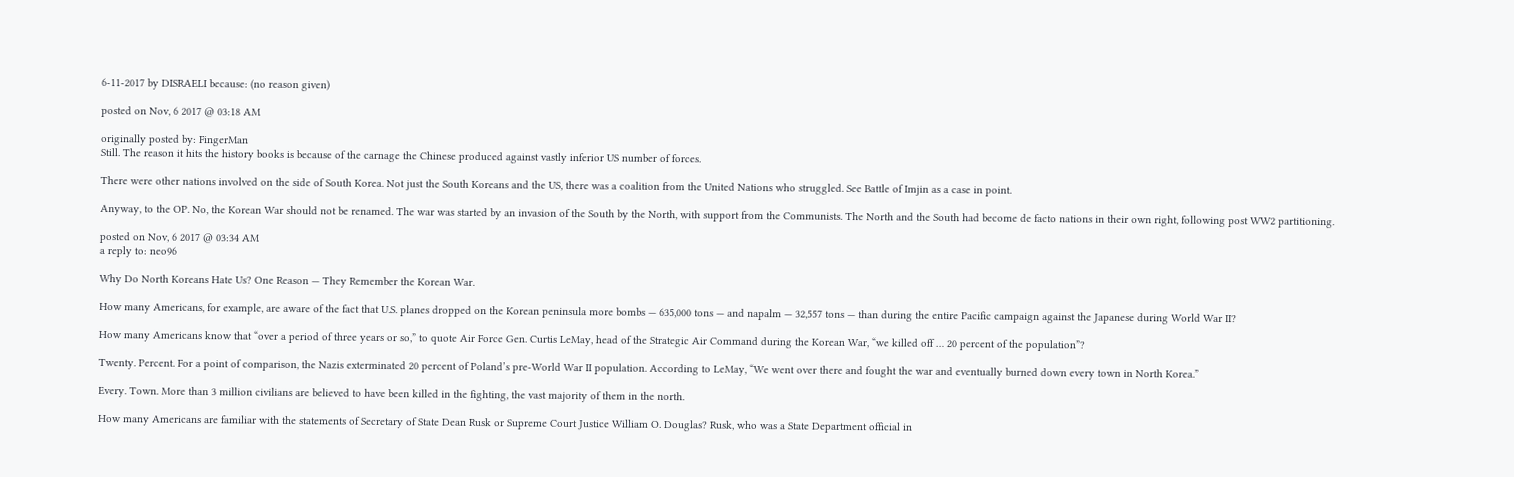6-11-2017 by DISRAELI because: (no reason given)

posted on Nov, 6 2017 @ 03:18 AM

originally posted by: FingerMan
Still. The reason it hits the history books is because of the carnage the Chinese produced against vastly inferior US number of forces.

There were other nations involved on the side of South Korea. Not just the South Koreans and the US, there was a coalition from the United Nations who struggled. See Battle of Imjin as a case in point.

Anyway, to the OP. No, the Korean War should not be renamed. The war was started by an invasion of the South by the North, with support from the Communists. The North and the South had become de facto nations in their own right, following post WW2 partitioning.

posted on Nov, 6 2017 @ 03:34 AM
a reply to: neo96

Why Do North Koreans Hate Us? One Reason — They Remember the Korean War.

How many Americans, for example, are aware of the fact that U.S. planes dropped on the Korean peninsula more bombs — 635,000 tons — and napalm — 32,557 tons — than during the entire Pacific campaign against the Japanese during World War II?

How many Americans know that “over a period of three years or so,” to quote Air Force Gen. Curtis LeMay, head of the Strategic Air Command during the Korean War, “we killed off … 20 percent of the population”?

Twenty. Percent. For a point of comparison, the Nazis exterminated 20 percent of Poland’s pre-World War II population. According to LeMay, “We went over there and fought the war and eventually burned down every town in North Korea.”

Every. Town. More than 3 million civilians are believed to have been killed in the fighting, the vast majority of them in the north.

How many Americans are familiar with the statements of Secretary of State Dean Rusk or Supreme Court Justice William O. Douglas? Rusk, who was a State Department official in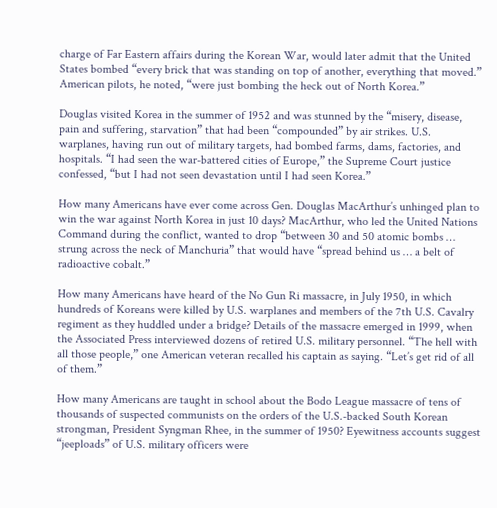charge of Far Eastern affairs during the Korean War, would later admit that the United States bombed “every brick that was standing on top of another, everything that moved.” American pilots, he noted, “were just bombing the heck out of North Korea.”

Douglas visited Korea in the summer of 1952 and was stunned by the “misery, disease, pain and suffering, starvation” that had been “compounded” by air strikes. U.S. warplanes, having run out of military targets, had bombed farms, dams, factories, and hospitals. “I had seen the war-battered cities of Europe,” the Supreme Court justice confessed, “but I had not seen devastation until I had seen Korea.”

How many Americans have ever come across Gen. Douglas MacArthur’s unhinged plan to win the war against North Korea in just 10 days? MacArthur, who led the United Nations Command during the conflict, wanted to drop “between 30 and 50 atomic bombs … strung across the neck of Manchuria” that would have “spread behind us … a belt of radioactive cobalt.”

How many Americans have heard of the No Gun Ri massacre, in July 1950, in which hundreds of Koreans were killed by U.S. warplanes and members of the 7th U.S. Cavalry regiment as they huddled under a bridge? Details of the massacre emerged in 1999, when the Associated Press interviewed dozens of retired U.S. military personnel. “The hell with all those people,” one American veteran recalled his captain as saying. “Let’s get rid of all of them.”

How many Americans are taught in school about the Bodo League massacre of tens of thousands of suspected communists on the orders of the U.S.-backed South Korean strongman, President Syngman Rhee, in the summer of 1950? Eyewitness accounts suggest “jeeploads” of U.S. military officers were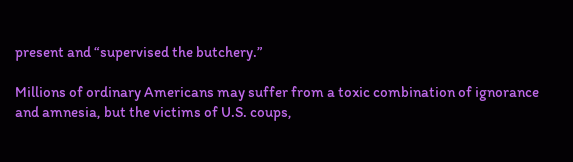present and “supervised the butchery.”

Millions of ordinary Americans may suffer from a toxic combination of ignorance and amnesia, but the victims of U.S. coups,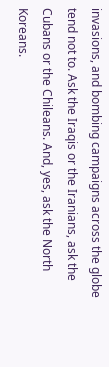invasions, and bombing campaigns across the globe tend not to. Ask the Iraqis or the Iranians, ask the Cubans or the Chileans. And, yes, ask the North Koreans.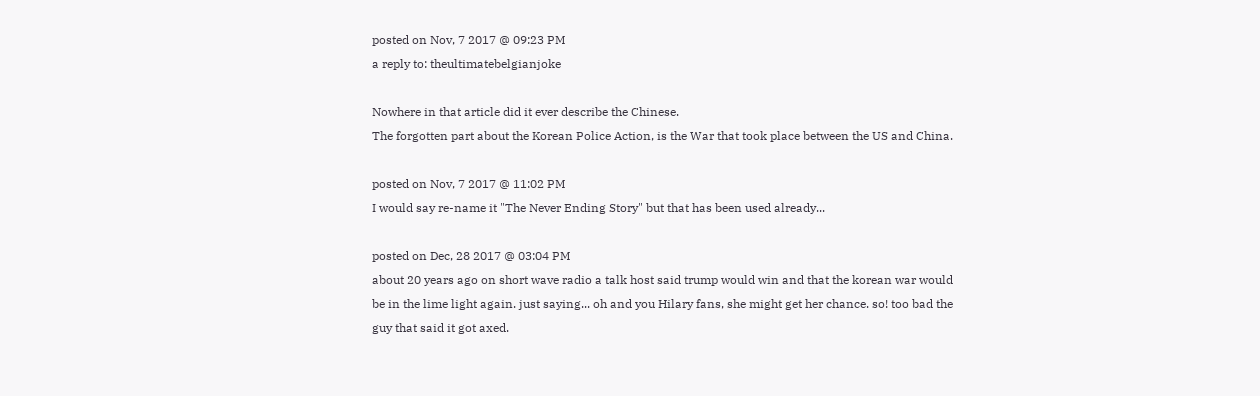posted on Nov, 7 2017 @ 09:23 PM
a reply to: theultimatebelgianjoke

Nowhere in that article did it ever describe the Chinese.
The forgotten part about the Korean Police Action, is the War that took place between the US and China.

posted on Nov, 7 2017 @ 11:02 PM
I would say re-name it "The Never Ending Story" but that has been used already...

posted on Dec, 28 2017 @ 03:04 PM
about 20 years ago on short wave radio a talk host said trump would win and that the korean war would be in the lime light again. just saying... oh and you Hilary fans, she might get her chance. so! too bad the guy that said it got axed.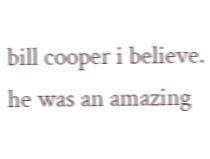bill cooper i believe. he was an amazing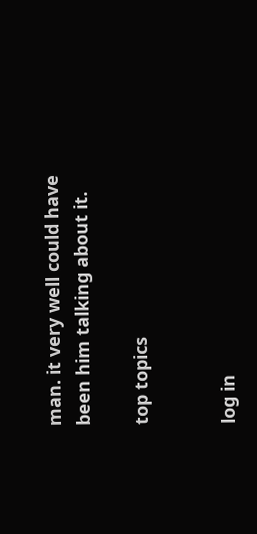man. it very well could have been him talking about it.

top topics


log in